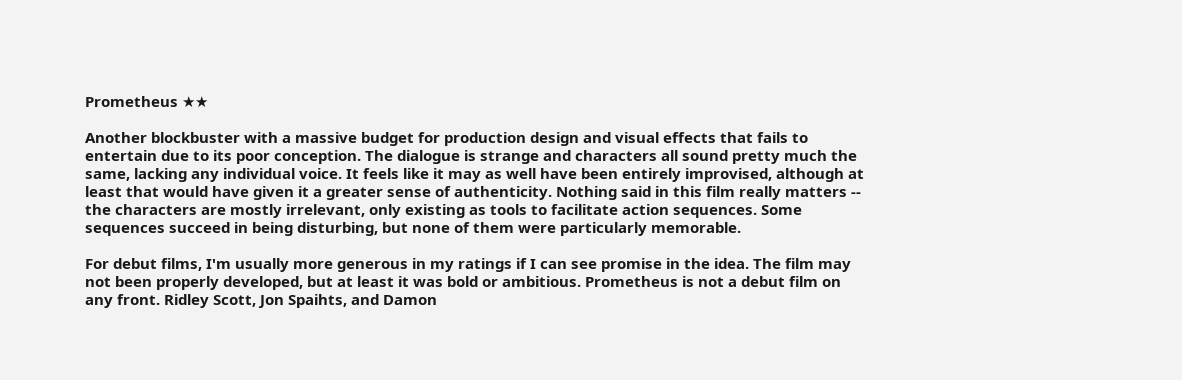Prometheus ★★

Another blockbuster with a massive budget for production design and visual effects that fails to entertain due to its poor conception. The dialogue is strange and characters all sound pretty much the same, lacking any individual voice. It feels like it may as well have been entirely improvised, although at least that would have given it a greater sense of authenticity. Nothing said in this film really matters -- the characters are mostly irrelevant, only existing as tools to facilitate action sequences. Some sequences succeed in being disturbing, but none of them were particularly memorable.

For debut films, I'm usually more generous in my ratings if I can see promise in the idea. The film may not been properly developed, but at least it was bold or ambitious. Prometheus is not a debut film on any front. Ridley Scott, Jon Spaihts, and Damon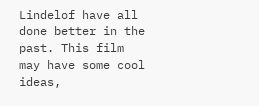Lindelof have all done better in the past. This film may have some cool ideas,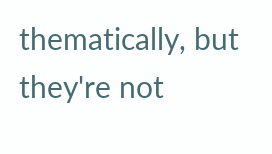thematically, but they're not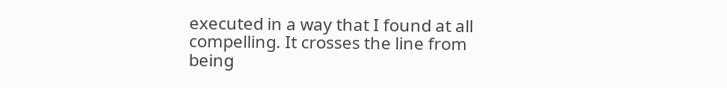executed in a way that I found at all compelling. It crosses the line from being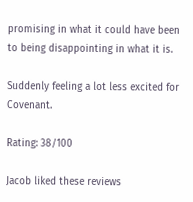promising in what it could have been to being disappointing in what it is.

Suddenly feeling a lot less excited for Covenant.

Rating: 38/100

Jacob liked these reviews